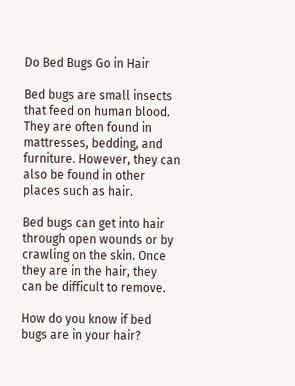Do Bed Bugs Go in Hair

Bed bugs are small insects that feed on human blood. They are often found in mattresses, bedding, and furniture. However, they can also be found in other places such as hair.

Bed bugs can get into hair through open wounds or by crawling on the skin. Once they are in the hair, they can be difficult to remove.

How do you know if bed bugs are in your hair?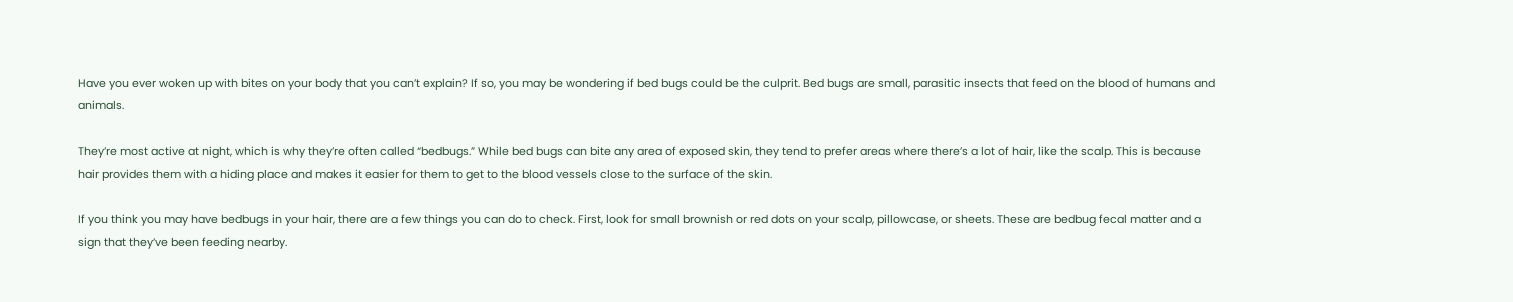Have you ever woken up with bites on your body that you can’t explain? If so, you may be wondering if bed bugs could be the culprit. Bed bugs are small, parasitic insects that feed on the blood of humans and animals.

They’re most active at night, which is why they’re often called “bedbugs.” While bed bugs can bite any area of exposed skin, they tend to prefer areas where there’s a lot of hair, like the scalp. This is because hair provides them with a hiding place and makes it easier for them to get to the blood vessels close to the surface of the skin.

If you think you may have bedbugs in your hair, there are a few things you can do to check. First, look for small brownish or red dots on your scalp, pillowcase, or sheets. These are bedbug fecal matter and a sign that they’ve been feeding nearby.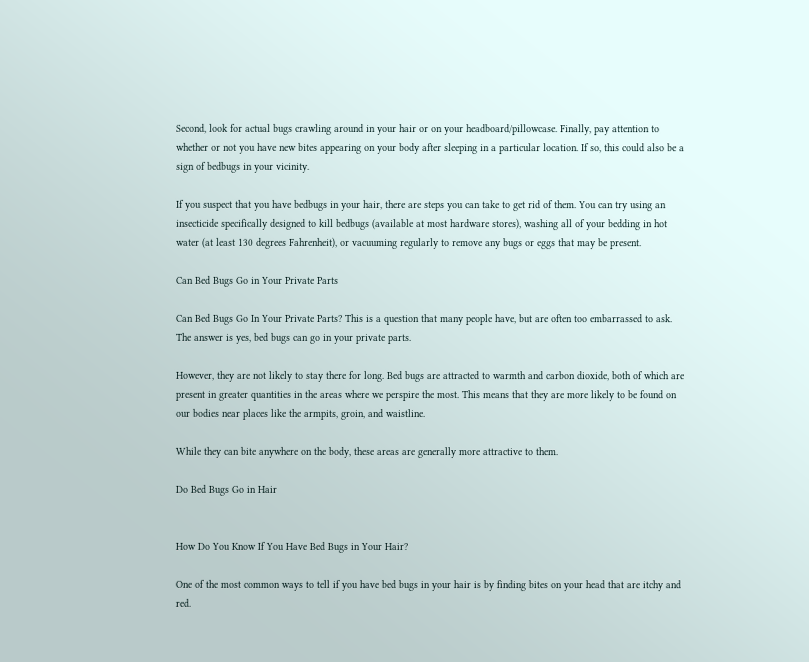Second, look for actual bugs crawling around in your hair or on your headboard/pillowcase. Finally, pay attention to whether or not you have new bites appearing on your body after sleeping in a particular location. If so, this could also be a sign of bedbugs in your vicinity.

If you suspect that you have bedbugs in your hair, there are steps you can take to get rid of them. You can try using an insecticide specifically designed to kill bedbugs (available at most hardware stores), washing all of your bedding in hot water (at least 130 degrees Fahrenheit), or vacuuming regularly to remove any bugs or eggs that may be present.

Can Bed Bugs Go in Your Private Parts

Can Bed Bugs Go In Your Private Parts? This is a question that many people have, but are often too embarrassed to ask. The answer is yes, bed bugs can go in your private parts.

However, they are not likely to stay there for long. Bed bugs are attracted to warmth and carbon dioxide, both of which are present in greater quantities in the areas where we perspire the most. This means that they are more likely to be found on our bodies near places like the armpits, groin, and waistline.

While they can bite anywhere on the body, these areas are generally more attractive to them.

Do Bed Bugs Go in Hair


How Do You Know If You Have Bed Bugs in Your Hair?

One of the most common ways to tell if you have bed bugs in your hair is by finding bites on your head that are itchy and red.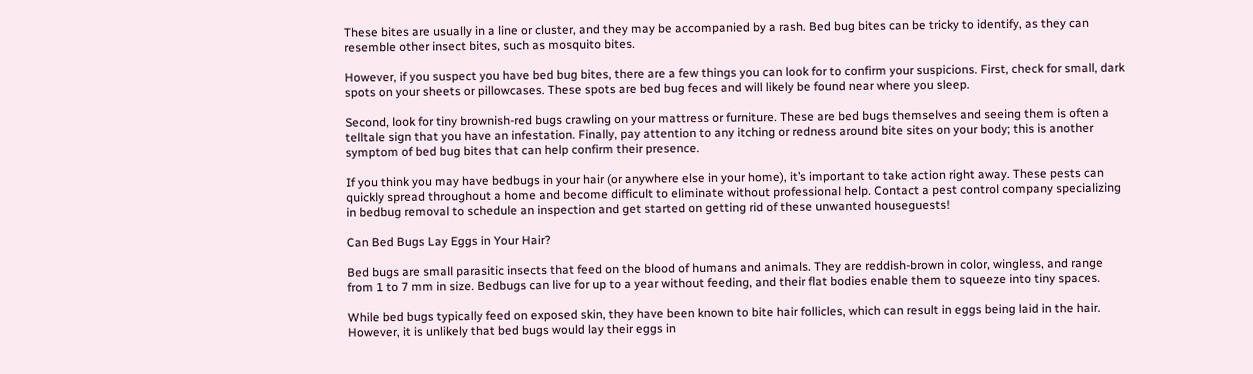These bites are usually in a line or cluster, and they may be accompanied by a rash. Bed bug bites can be tricky to identify, as they can resemble other insect bites, such as mosquito bites.

However, if you suspect you have bed bug bites, there are a few things you can look for to confirm your suspicions. First, check for small, dark spots on your sheets or pillowcases. These spots are bed bug feces and will likely be found near where you sleep.

Second, look for tiny brownish-red bugs crawling on your mattress or furniture. These are bed bugs themselves and seeing them is often a telltale sign that you have an infestation. Finally, pay attention to any itching or redness around bite sites on your body; this is another symptom of bed bug bites that can help confirm their presence.

If you think you may have bedbugs in your hair (or anywhere else in your home), it’s important to take action right away. These pests can quickly spread throughout a home and become difficult to eliminate without professional help. Contact a pest control company specializing in bedbug removal to schedule an inspection and get started on getting rid of these unwanted houseguests!

Can Bed Bugs Lay Eggs in Your Hair?

Bed bugs are small parasitic insects that feed on the blood of humans and animals. They are reddish-brown in color, wingless, and range from 1 to 7 mm in size. Bedbugs can live for up to a year without feeding, and their flat bodies enable them to squeeze into tiny spaces.

While bed bugs typically feed on exposed skin, they have been known to bite hair follicles, which can result in eggs being laid in the hair. However, it is unlikely that bed bugs would lay their eggs in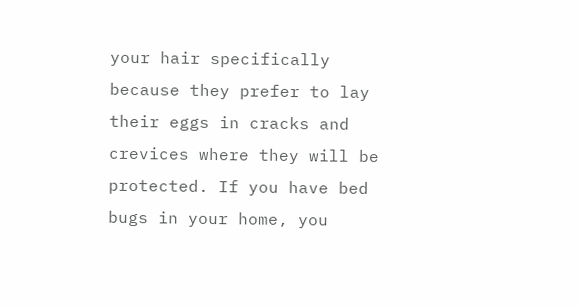your hair specifically because they prefer to lay their eggs in cracks and crevices where they will be protected. If you have bed bugs in your home, you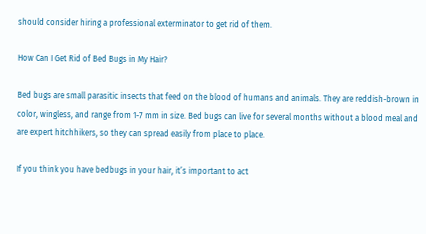should consider hiring a professional exterminator to get rid of them.

How Can I Get Rid of Bed Bugs in My Hair?

Bed bugs are small parasitic insects that feed on the blood of humans and animals. They are reddish-brown in color, wingless, and range from 1-7 mm in size. Bed bugs can live for several months without a blood meal and are expert hitchhikers, so they can spread easily from place to place.

If you think you have bedbugs in your hair, it’s important to act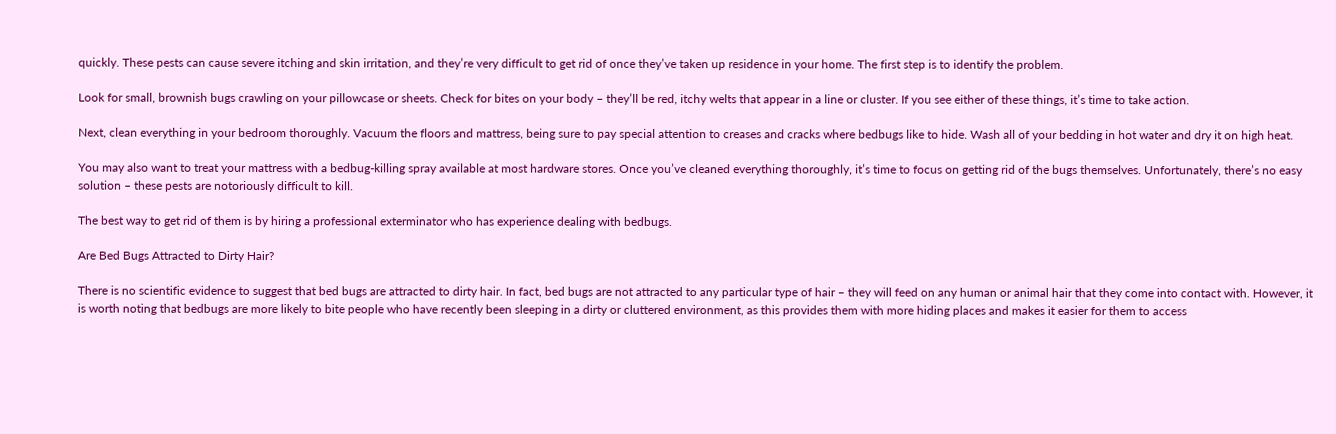quickly. These pests can cause severe itching and skin irritation, and they’re very difficult to get rid of once they’ve taken up residence in your home. The first step is to identify the problem.

Look for small, brownish bugs crawling on your pillowcase or sheets. Check for bites on your body – they’ll be red, itchy welts that appear in a line or cluster. If you see either of these things, it’s time to take action.

Next, clean everything in your bedroom thoroughly. Vacuum the floors and mattress, being sure to pay special attention to creases and cracks where bedbugs like to hide. Wash all of your bedding in hot water and dry it on high heat.

You may also want to treat your mattress with a bedbug-killing spray available at most hardware stores. Once you’ve cleaned everything thoroughly, it’s time to focus on getting rid of the bugs themselves. Unfortunately, there’s no easy solution – these pests are notoriously difficult to kill.

The best way to get rid of them is by hiring a professional exterminator who has experience dealing with bedbugs.

Are Bed Bugs Attracted to Dirty Hair?

There is no scientific evidence to suggest that bed bugs are attracted to dirty hair. In fact, bed bugs are not attracted to any particular type of hair – they will feed on any human or animal hair that they come into contact with. However, it is worth noting that bedbugs are more likely to bite people who have recently been sleeping in a dirty or cluttered environment, as this provides them with more hiding places and makes it easier for them to access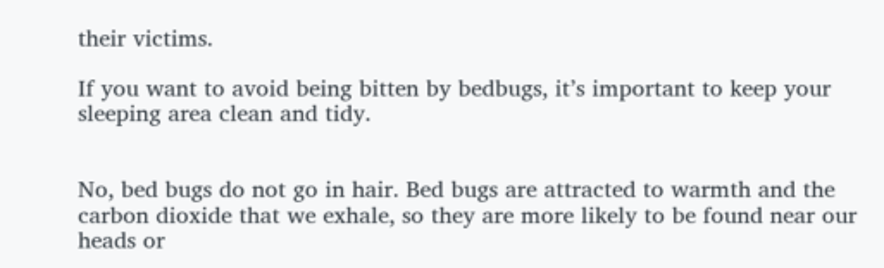their victims.

If you want to avoid being bitten by bedbugs, it’s important to keep your sleeping area clean and tidy.


No, bed bugs do not go in hair. Bed bugs are attracted to warmth and the carbon dioxide that we exhale, so they are more likely to be found near our heads or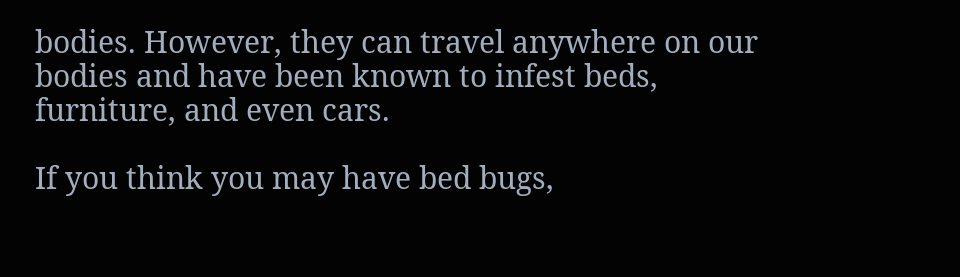bodies. However, they can travel anywhere on our bodies and have been known to infest beds, furniture, and even cars.

If you think you may have bed bugs,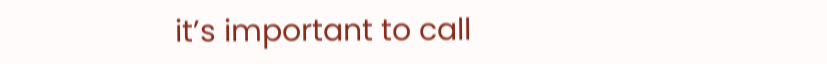it’s important to call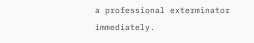a professional exterminator immediately.